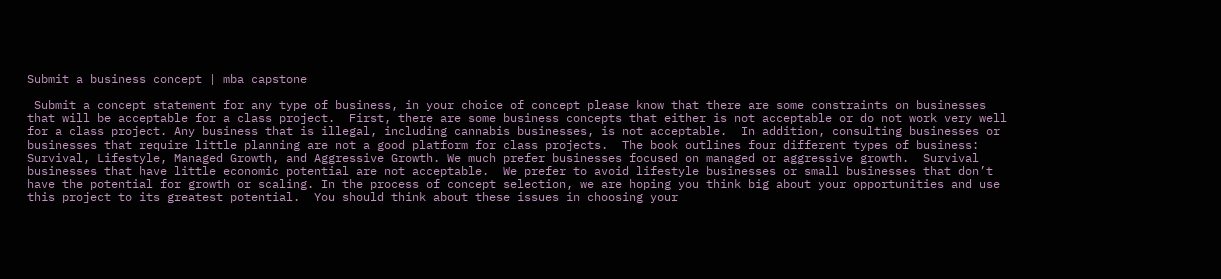Submit a business concept | mba capstone

 Submit a concept statement for any type of business, in your choice of concept please know that there are some constraints on businesses that will be acceptable for a class project.  First, there are some business concepts that either is not acceptable or do not work very well for a class project. Any business that is illegal, including cannabis businesses, is not acceptable.  In addition, consulting businesses or businesses that require little planning are not a good platform for class projects.  The book outlines four different types of business: Survival, Lifestyle, Managed Growth, and Aggressive Growth. We much prefer businesses focused on managed or aggressive growth.  Survival businesses that have little economic potential are not acceptable.  We prefer to avoid lifestyle businesses or small businesses that don’t have the potential for growth or scaling. In the process of concept selection, we are hoping you think big about your opportunities and use this project to its greatest potential.  You should think about these issues in choosing your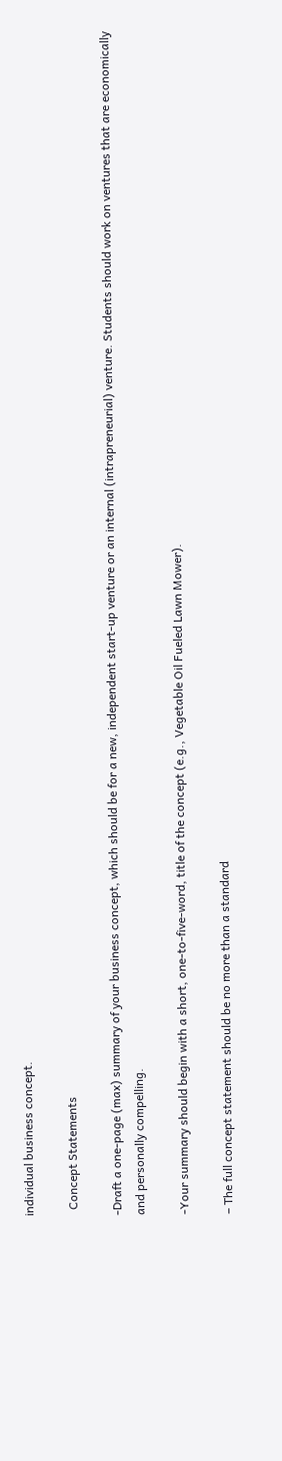individual business concept.

  Concept Statements

-Draft a one-page (max) summary of your business concept, which should be for a new, independent start-up venture or an internal (intrapreneurial) venture. Students should work on ventures that are economically and personally compelling.

-Your summary should begin with a short, one-to-five-word, title of the concept (e.g., Vegetable Oil Fueled Lawn Mower).

– The full concept statement should be no more than a standard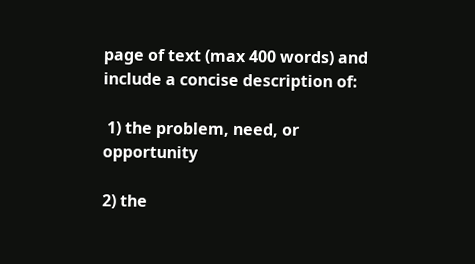page of text (max 400 words) and include a concise description of:

 1) the problem, need, or opportunity

2) the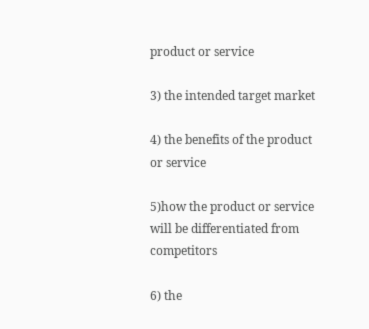product or service

3) the intended target market

4) the benefits of the product or service

5)how the product or service will be differentiated from competitors

6) the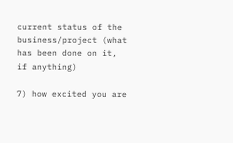current status of the business/project (what has been done on it, if anything)

7) how excited you are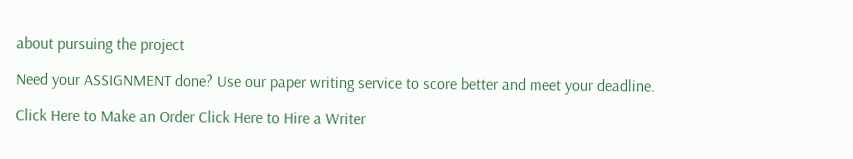about pursuing the project

Need your ASSIGNMENT done? Use our paper writing service to score better and meet your deadline.

Click Here to Make an Order Click Here to Hire a Writer